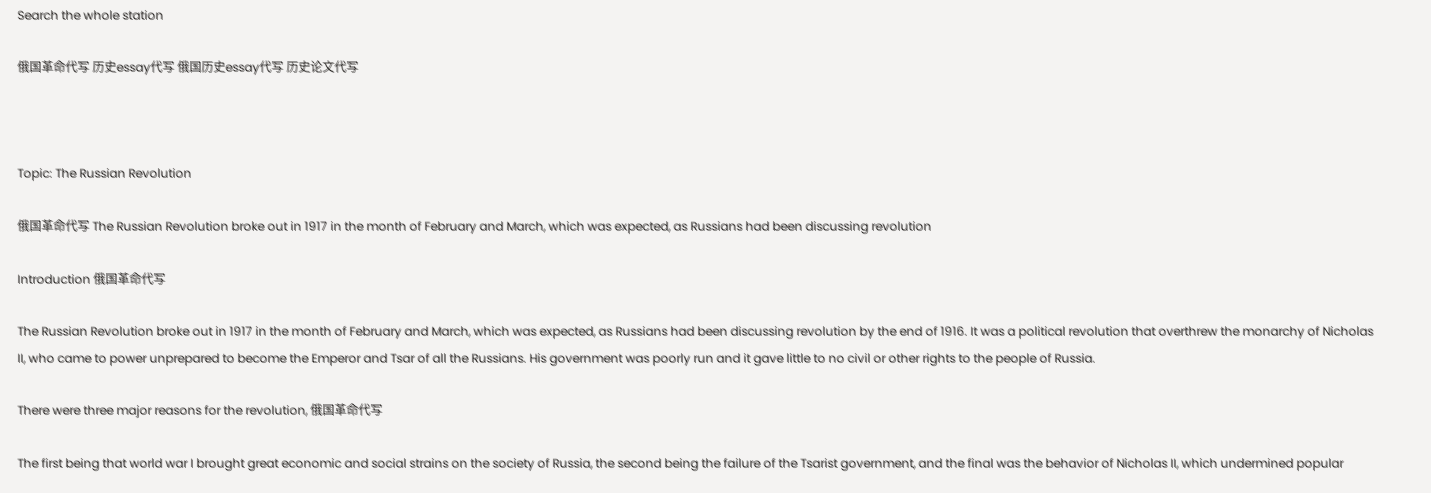Search the whole station

俄国革命代写 历史essay代写 俄国历史essay代写 历史论文代写



Topic: The Russian Revolution

俄国革命代写 The Russian Revolution broke out in 1917 in the month of February and March, which was expected, as Russians had been discussing revolution

Introduction 俄国革命代写

The Russian Revolution broke out in 1917 in the month of February and March, which was expected, as Russians had been discussing revolution by the end of 1916. It was a political revolution that overthrew the monarchy of Nicholas II, who came to power unprepared to become the Emperor and Tsar of all the Russians. His government was poorly run and it gave little to no civil or other rights to the people of Russia.

There were three major reasons for the revolution, 俄国革命代写

The first being that world war I brought great economic and social strains on the society of Russia, the second being the failure of the Tsarist government, and the final was the behavior of Nicholas II, which undermined popular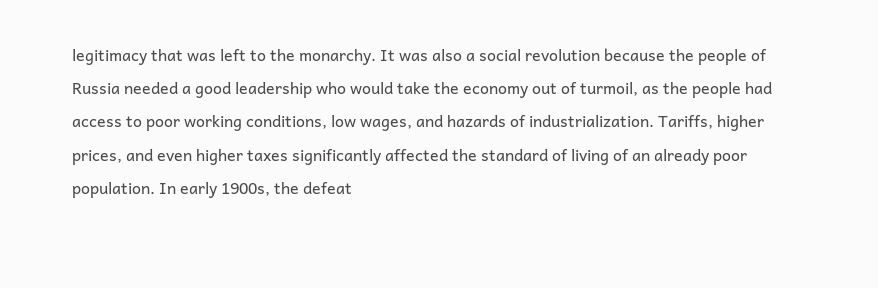legitimacy that was left to the monarchy. It was also a social revolution because the people of Russia needed a good leadership who would take the economy out of turmoil, as the people had access to poor working conditions, low wages, and hazards of industrialization. Tariffs, higher prices, and even higher taxes significantly affected the standard of living of an already poor population. In early 1900s, the defeat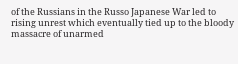of the Russians in the Russo Japanese War led to rising unrest which eventually tied up to the bloody massacre of unarmed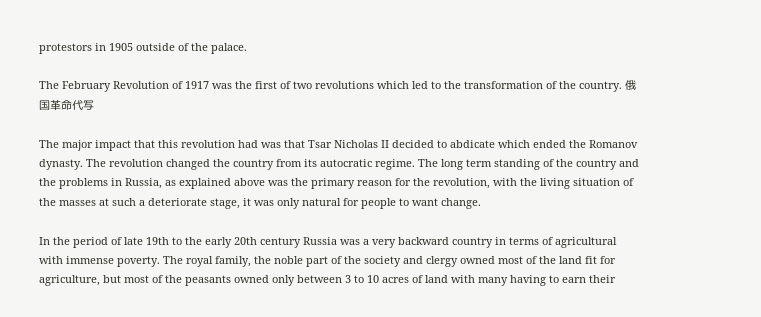protestors in 1905 outside of the palace.

The February Revolution of 1917 was the first of two revolutions which led to the transformation of the country. 俄国革命代写

The major impact that this revolution had was that Tsar Nicholas II decided to abdicate which ended the Romanov dynasty. The revolution changed the country from its autocratic regime. The long term standing of the country and the problems in Russia, as explained above was the primary reason for the revolution, with the living situation of the masses at such a deteriorate stage, it was only natural for people to want change.

In the period of late 19th to the early 20th century Russia was a very backward country in terms of agricultural with immense poverty. The royal family, the noble part of the society and clergy owned most of the land fit for agriculture, but most of the peasants owned only between 3 to 10 acres of land with many having to earn their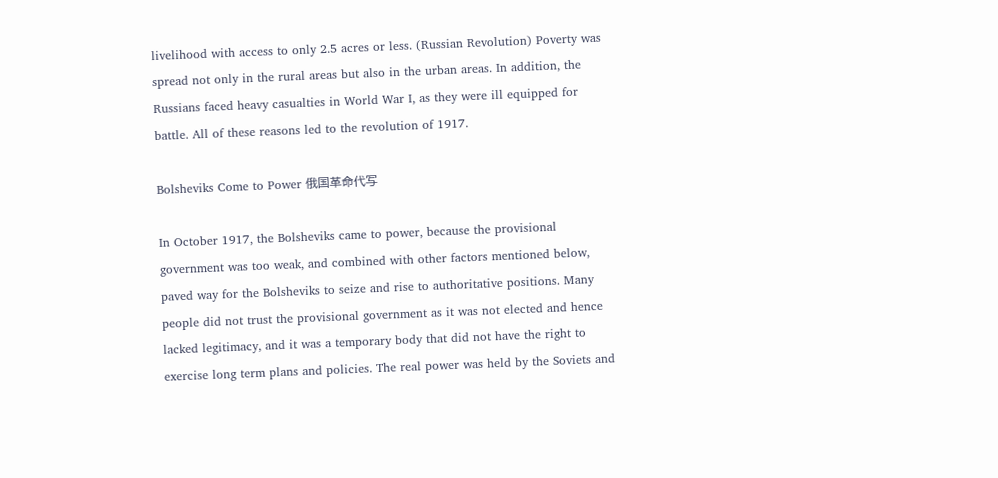livelihood with access to only 2.5 acres or less. (Russian Revolution) Poverty was spread not only in the rural areas but also in the urban areas. In addition, the Russians faced heavy casualties in World War I, as they were ill equipped for battle. All of these reasons led to the revolution of 1917.

Bolsheviks Come to Power 俄国革命代写

In October 1917, the Bolsheviks came to power, because the provisional government was too weak, and combined with other factors mentioned below, paved way for the Bolsheviks to seize and rise to authoritative positions. Many people did not trust the provisional government as it was not elected and hence lacked legitimacy, and it was a temporary body that did not have the right to exercise long term plans and policies. The real power was held by the Soviets and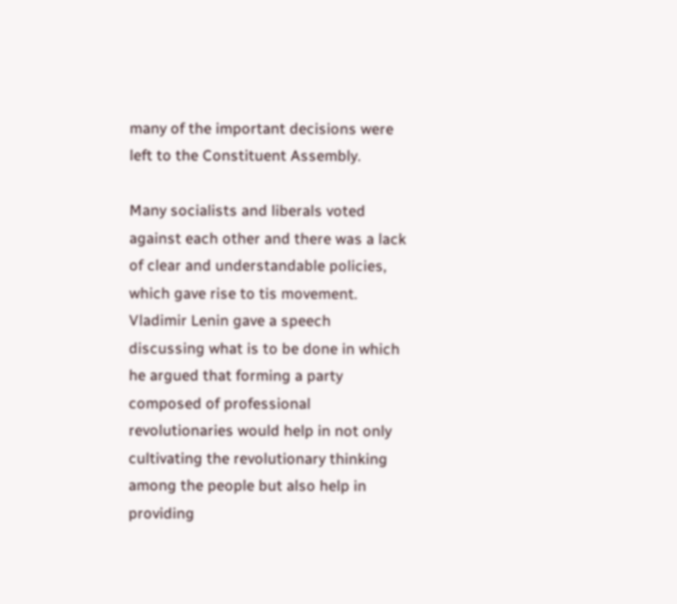many of the important decisions were left to the Constituent Assembly.

Many socialists and liberals voted against each other and there was a lack of clear and understandable policies, which gave rise to tis movement. Vladimir Lenin gave a speech discussing what is to be done in which he argued that forming a party composed of professional revolutionaries would help in not only cultivating the revolutionary thinking among the people but also help in providing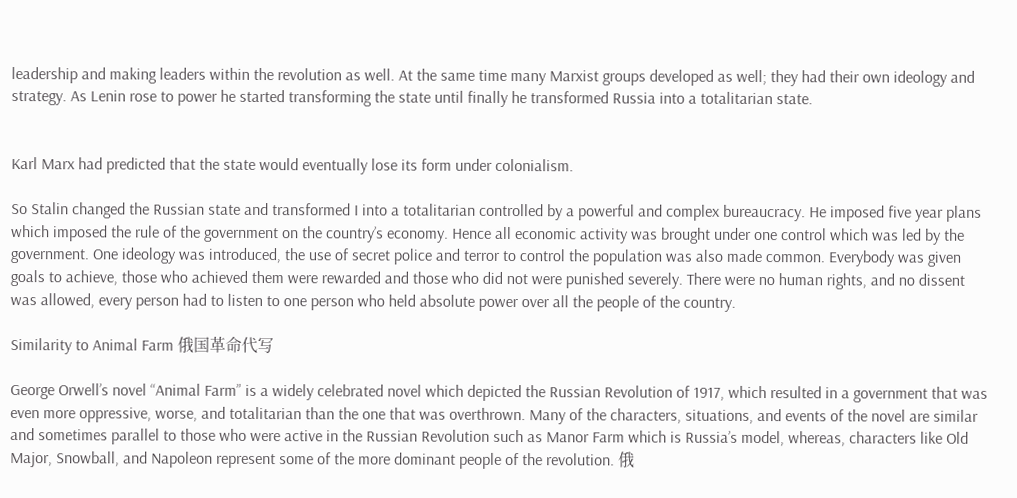leadership and making leaders within the revolution as well. At the same time many Marxist groups developed as well; they had their own ideology and strategy. As Lenin rose to power he started transforming the state until finally he transformed Russia into a totalitarian state.


Karl Marx had predicted that the state would eventually lose its form under colonialism.

So Stalin changed the Russian state and transformed I into a totalitarian controlled by a powerful and complex bureaucracy. He imposed five year plans which imposed the rule of the government on the country’s economy. Hence all economic activity was brought under one control which was led by the government. One ideology was introduced, the use of secret police and terror to control the population was also made common. Everybody was given goals to achieve, those who achieved them were rewarded and those who did not were punished severely. There were no human rights, and no dissent was allowed, every person had to listen to one person who held absolute power over all the people of the country.

Similarity to Animal Farm 俄国革命代写

George Orwell’s novel “Animal Farm” is a widely celebrated novel which depicted the Russian Revolution of 1917, which resulted in a government that was even more oppressive, worse, and totalitarian than the one that was overthrown. Many of the characters, situations, and events of the novel are similar and sometimes parallel to those who were active in the Russian Revolution such as Manor Farm which is Russia’s model, whereas, characters like Old Major, Snowball, and Napoleon represent some of the more dominant people of the revolution. 俄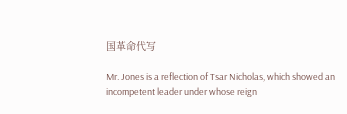国革命代写

Mr. Jones is a reflection of Tsar Nicholas, which showed an incompetent leader under whose reign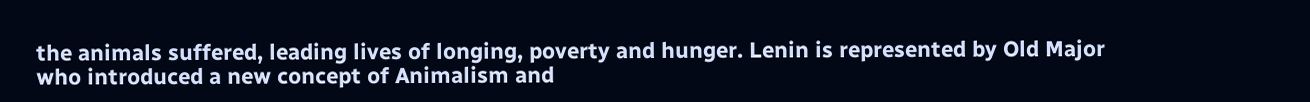the animals suffered, leading lives of longing, poverty and hunger. Lenin is represented by Old Major who introduced a new concept of Animalism and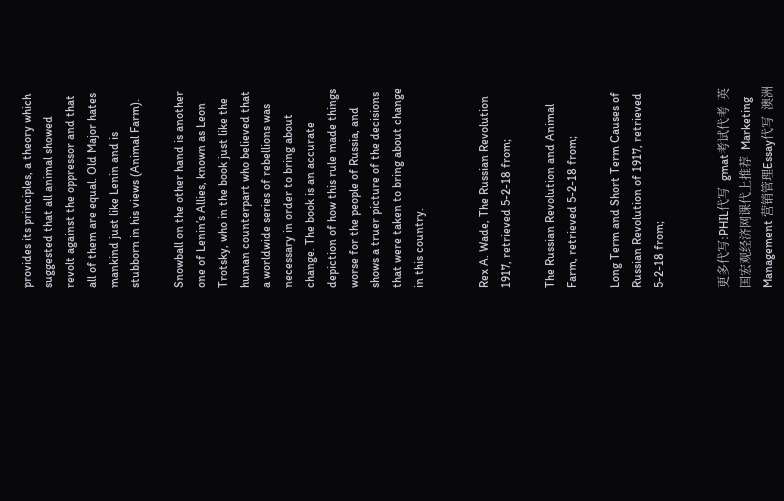provides its principles, a theory which suggested that all animal showed revolt against the oppressor and that all of them are equal. Old Major hates mankind just like Lenin and is stubborn in his views (Animal Farm).

Snowball on the other hand is another one of Lenin’s Allies, known as Leon Trotsky, who in the book just like the human counterpart who believed that a worldwide series of rebellions was necessary in order to bring about change. The book is an accurate depiction of how this rule made things worse for the people of Russia, and shows a truer picture of the decisions that were taken to bring about change in this country.


Rex A. Wade, The Russian Revolution 1917, retrieved 5-2-18 from;

The Russian Revolution and Animal Farm, retrieved 5-2-18 from;

Long Term and Short Term Causes of Russian Revolution of 1917, retrieved 5-2-18 from;


更多代写:PHIL代写  gmat考试代考  英国宏观经济网课代上推荐  Marketing Management 营销管理Essay代写  澳洲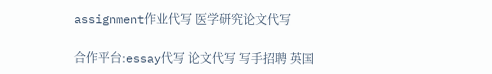assignment作业代写 医学研究论文代写

合作平台:essay代写 论文代写 写手招聘 英国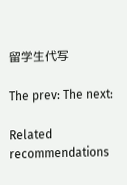留学生代写

The prev: The next:

Related recommendations